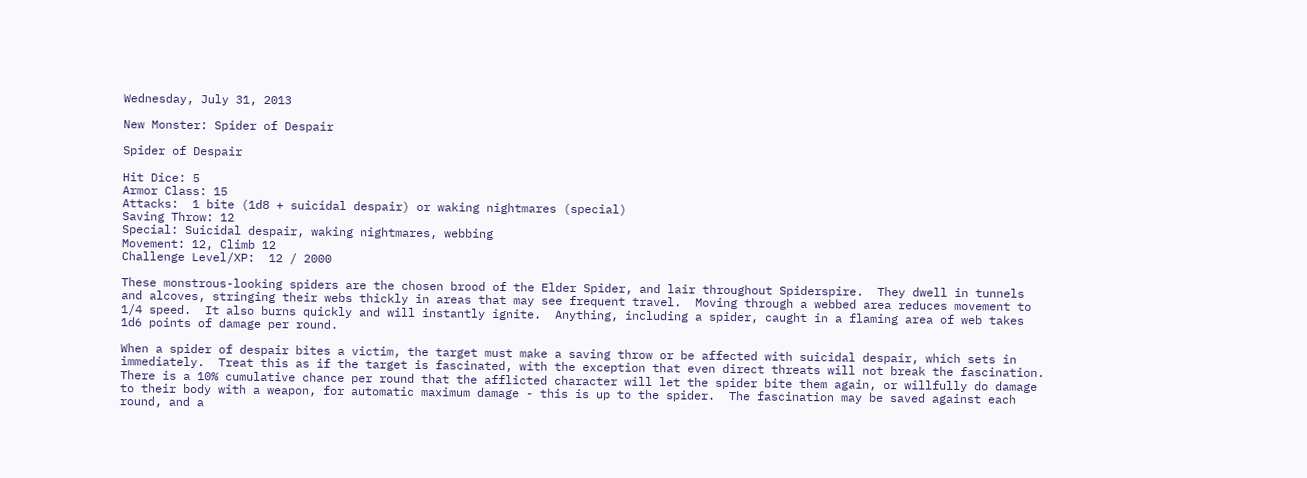Wednesday, July 31, 2013

New Monster: Spider of Despair

Spider of Despair

Hit Dice: 5
Armor Class: 15
Attacks:  1 bite (1d8 + suicidal despair) or waking nightmares (special)
Saving Throw: 12
Special: Suicidal despair, waking nightmares, webbing
Movement: 12, Climb 12
Challenge Level/XP:  12 / 2000

These monstrous-looking spiders are the chosen brood of the Elder Spider, and lair throughout Spiderspire.  They dwell in tunnels and alcoves, stringing their webs thickly in areas that may see frequent travel.  Moving through a webbed area reduces movement to 1/4 speed.  It also burns quickly and will instantly ignite.  Anything, including a spider, caught in a flaming area of web takes 1d6 points of damage per round.

When a spider of despair bites a victim, the target must make a saving throw or be affected with suicidal despair, which sets in immediately.  Treat this as if the target is fascinated, with the exception that even direct threats will not break the fascination.  There is a 10% cumulative chance per round that the afflicted character will let the spider bite them again, or willfully do damage to their body with a weapon, for automatic maximum damage - this is up to the spider.  The fascination may be saved against each round, and a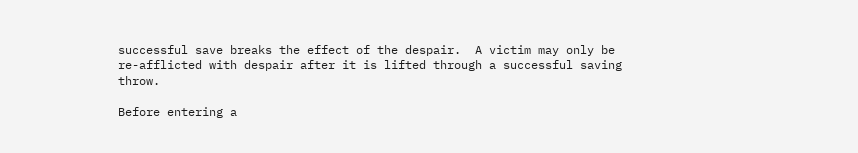successful save breaks the effect of the despair.  A victim may only be re-afflicted with despair after it is lifted through a successful saving throw.

Before entering a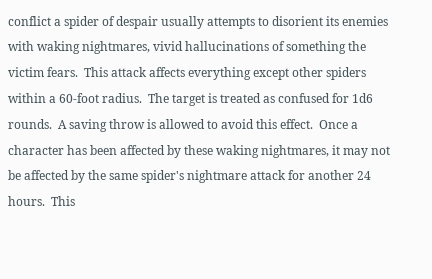conflict a spider of despair usually attempts to disorient its enemies with waking nightmares, vivid hallucinations of something the victim fears.  This attack affects everything except other spiders within a 60-foot radius.  The target is treated as confused for 1d6 rounds.  A saving throw is allowed to avoid this effect.  Once a character has been affected by these waking nightmares, it may not be affected by the same spider's nightmare attack for another 24 hours.  This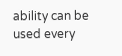ability can be used every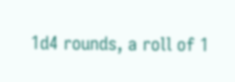1d4 rounds, a roll of 1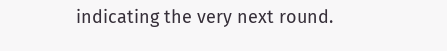indicating the very next round.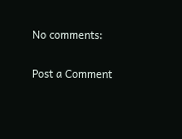No comments:

Post a Comment